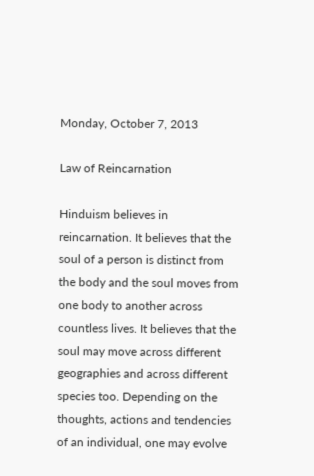Monday, October 7, 2013

Law of Reincarnation

Hinduism believes in reincarnation. It believes that the soul of a person is distinct from the body and the soul moves from one body to another across countless lives. It believes that the soul may move across different geographies and across different species too. Depending on the thoughts, actions and tendencies of an individual, one may evolve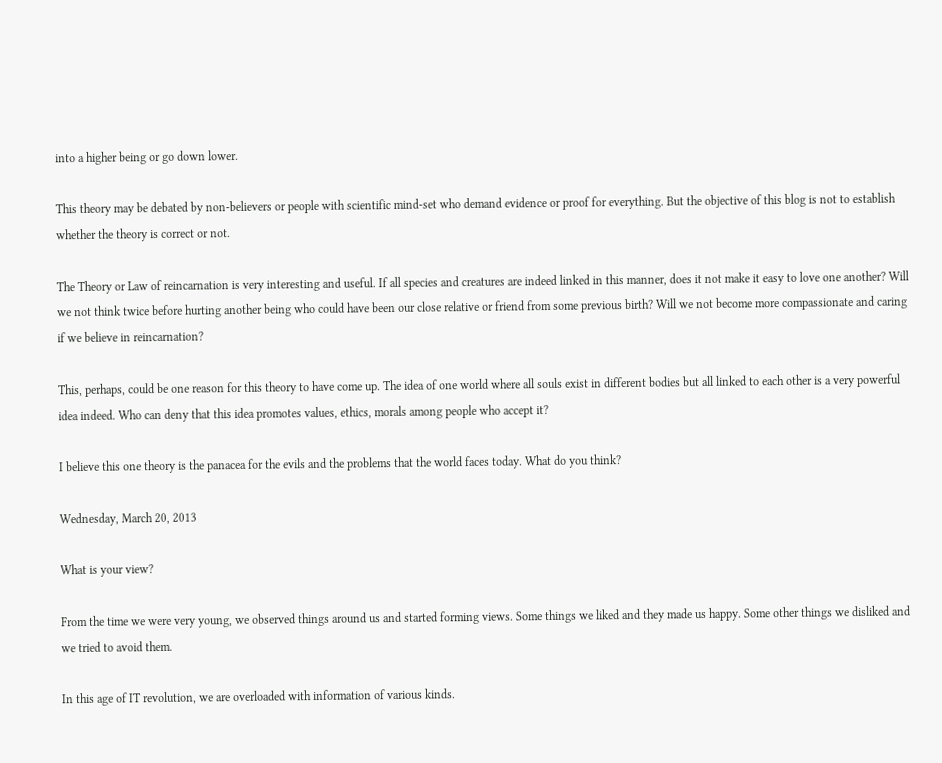into a higher being or go down lower.

This theory may be debated by non-believers or people with scientific mind-set who demand evidence or proof for everything. But the objective of this blog is not to establish whether the theory is correct or not.

The Theory or Law of reincarnation is very interesting and useful. If all species and creatures are indeed linked in this manner, does it not make it easy to love one another? Will we not think twice before hurting another being who could have been our close relative or friend from some previous birth? Will we not become more compassionate and caring if we believe in reincarnation?

This, perhaps, could be one reason for this theory to have come up. The idea of one world where all souls exist in different bodies but all linked to each other is a very powerful idea indeed. Who can deny that this idea promotes values, ethics, morals among people who accept it?

I believe this one theory is the panacea for the evils and the problems that the world faces today. What do you think?

Wednesday, March 20, 2013

What is your view?

From the time we were very young, we observed things around us and started forming views. Some things we liked and they made us happy. Some other things we disliked and we tried to avoid them.

In this age of IT revolution, we are overloaded with information of various kinds.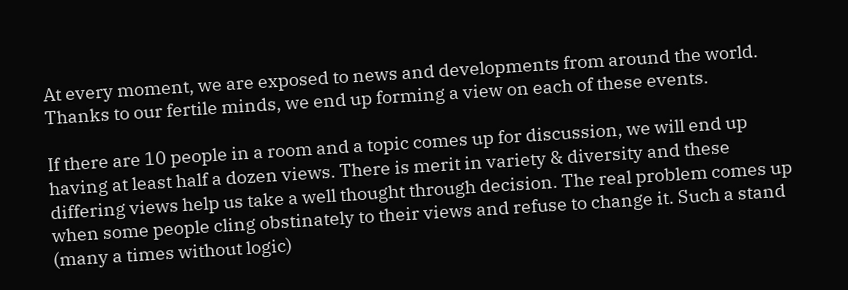At every moment, we are exposed to news and developments from around the world. Thanks to our fertile minds, we end up forming a view on each of these events.

If there are 10 people in a room and a topic comes up for discussion, we will end up having at least half a dozen views. There is merit in variety & diversity and these differing views help us take a well thought through decision. The real problem comes up when some people cling obstinately to their views and refuse to change it. Such a stand (many a times without logic)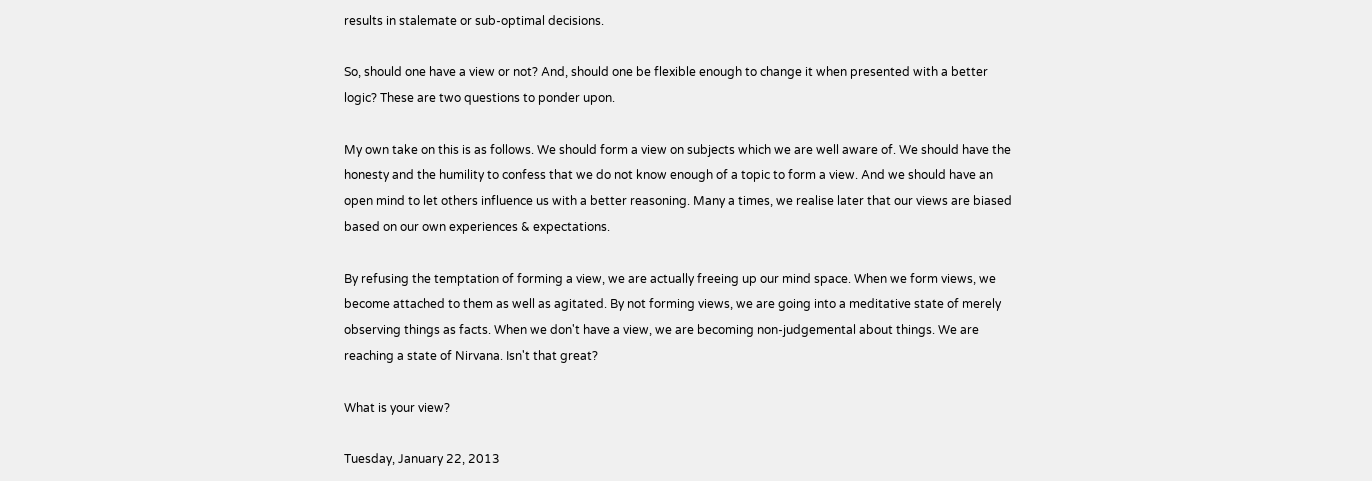results in stalemate or sub-optimal decisions.

So, should one have a view or not? And, should one be flexible enough to change it when presented with a better logic? These are two questions to ponder upon.

My own take on this is as follows. We should form a view on subjects which we are well aware of. We should have the honesty and the humility to confess that we do not know enough of a topic to form a view. And we should have an open mind to let others influence us with a better reasoning. Many a times, we realise later that our views are biased based on our own experiences & expectations.

By refusing the temptation of forming a view, we are actually freeing up our mind space. When we form views, we become attached to them as well as agitated. By not forming views, we are going into a meditative state of merely observing things as facts. When we don't have a view, we are becoming non-judgemental about things. We are reaching a state of Nirvana. Isn't that great?

What is your view?

Tuesday, January 22, 2013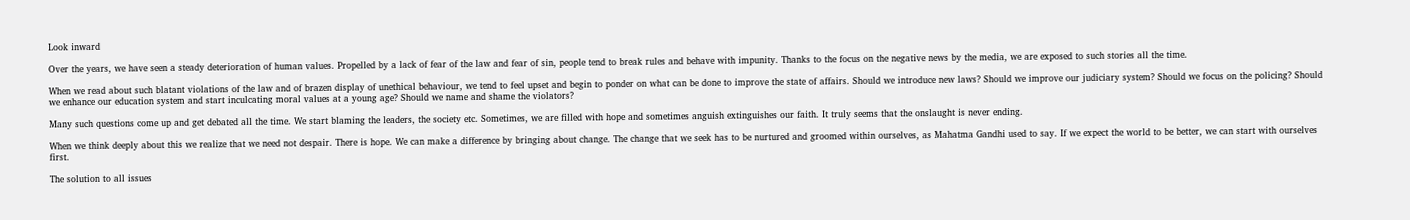Look inward

Over the years, we have seen a steady deterioration of human values. Propelled by a lack of fear of the law and fear of sin, people tend to break rules and behave with impunity. Thanks to the focus on the negative news by the media, we are exposed to such stories all the time.

When we read about such blatant violations of the law and of brazen display of unethical behaviour, we tend to feel upset and begin to ponder on what can be done to improve the state of affairs. Should we introduce new laws? Should we improve our judiciary system? Should we focus on the policing? Should we enhance our education system and start inculcating moral values at a young age? Should we name and shame the violators?

Many such questions come up and get debated all the time. We start blaming the leaders, the society etc. Sometimes, we are filled with hope and sometimes anguish extinguishes our faith. It truly seems that the onslaught is never ending.

When we think deeply about this we realize that we need not despair. There is hope. We can make a difference by bringing about change. The change that we seek has to be nurtured and groomed within ourselves, as Mahatma Gandhi used to say. If we expect the world to be better, we can start with ourselves first.

The solution to all issues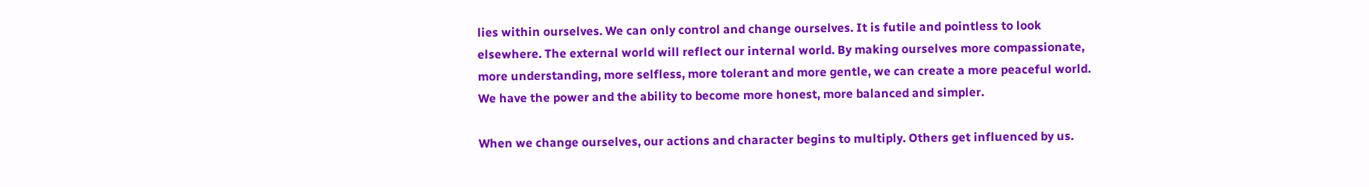lies within ourselves. We can only control and change ourselves. It is futile and pointless to look elsewhere. The external world will reflect our internal world. By making ourselves more compassionate, more understanding, more selfless, more tolerant and more gentle, we can create a more peaceful world. We have the power and the ability to become more honest, more balanced and simpler.

When we change ourselves, our actions and character begins to multiply. Others get influenced by us.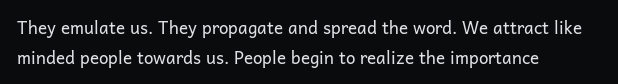They emulate us. They propagate and spread the word. We attract like minded people towards us. People begin to realize the importance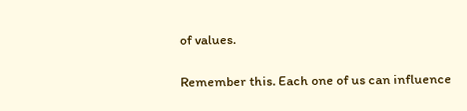of values.

Remember this. Each one of us can influence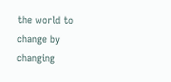the world to change by changing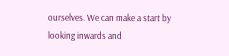ourselves. We can make a start by looking inwards and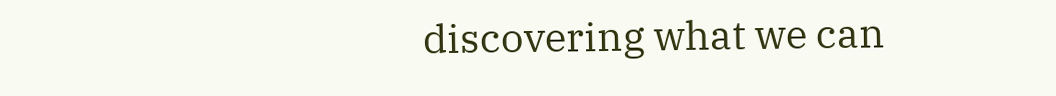discovering what we can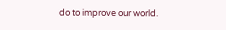do to improve our world.